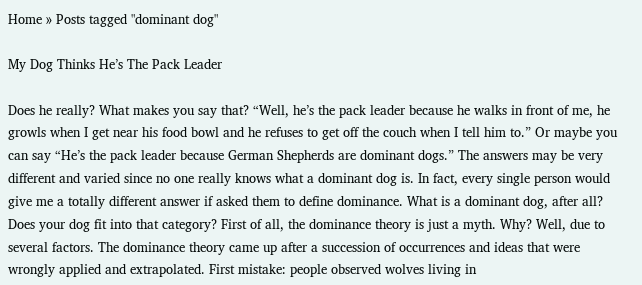Home » Posts tagged "dominant dog"

My Dog Thinks He’s The Pack Leader

Does he really? What makes you say that? “Well, he’s the pack leader because he walks in front of me, he growls when I get near his food bowl and he refuses to get off the couch when I tell him to.” Or maybe you can say “He’s the pack leader because German Shepherds are dominant dogs.” The answers may be very different and varied since no one really knows what a dominant dog is. In fact, every single person would give me a totally different answer if asked them to define dominance. What is a dominant dog, after all? Does your dog fit into that category? First of all, the dominance theory is just a myth. Why? Well, due to several factors. The dominance theory came up after a succession of occurrences and ideas that were wrongly applied and extrapolated. First mistake: people observed wolves living in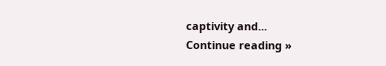captivity and...
Continue reading »